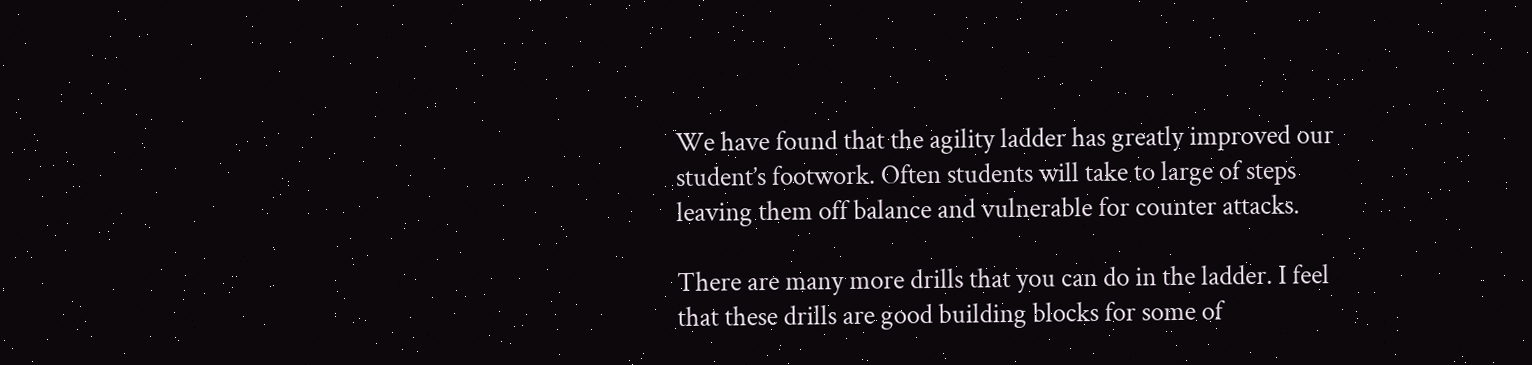We have found that the agility ladder has greatly improved our student’s footwork. Often students will take to large of steps leaving them off balance and vulnerable for counter attacks.

There are many more drills that you can do in the ladder. I feel that these drills are good building blocks for some of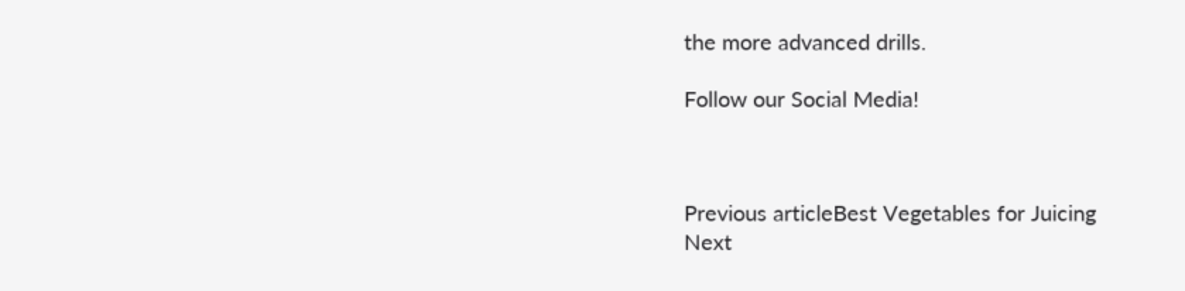the more advanced drills.

Follow our Social Media!



Previous articleBest Vegetables for Juicing
Next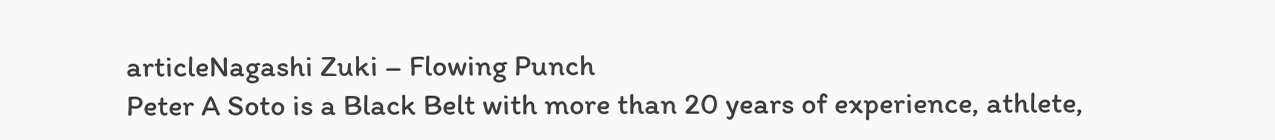articleNagashi Zuki – Flowing Punch
Peter A Soto is a Black Belt with more than 20 years of experience, athlete,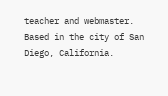teacher and webmaster. Based in the city of San Diego, California.